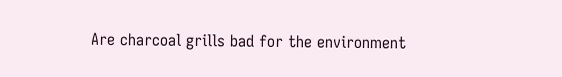Are charcoal grills bad for the environment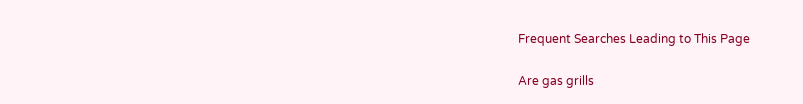Frequent Searches Leading to This Page

Are gas grills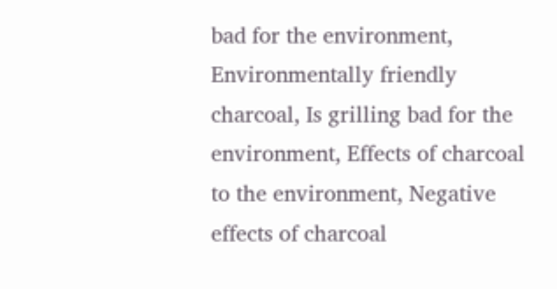bad for the environment, Environmentally friendly charcoal, Is grilling bad for the environment, Effects of charcoal to the environment, Negative effects of charcoal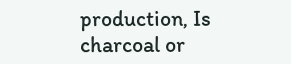production, Is charcoal or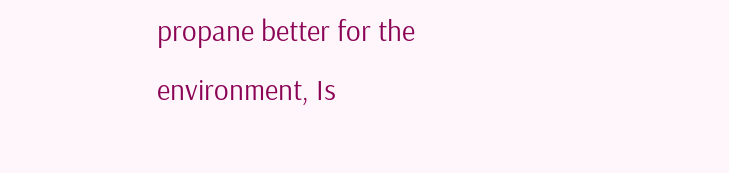propane better for the environment, Is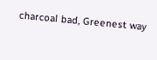charcoal bad, Greenest way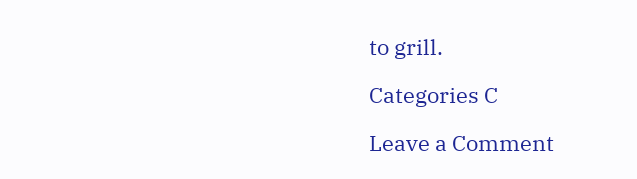to grill.

Categories C

Leave a Comment